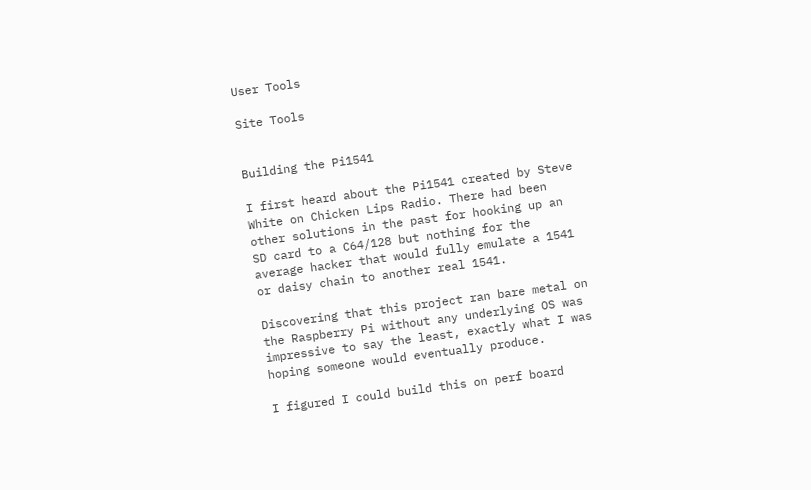User Tools

Site Tools


Building the Pi1541

I first heard about the Pi1541 created by Steve White on Chicken Lips Radio. There had been other solutions in the past for hooking up an SD card to a C64/128 but nothing for the average hacker that would fully emulate a 1541 or daisy chain to another real 1541.

Discovering that this project ran bare metal on the Raspberry Pi without any underlying OS was impressive to say the least, exactly what I was hoping someone would eventually produce.

I figured I could build this on perf board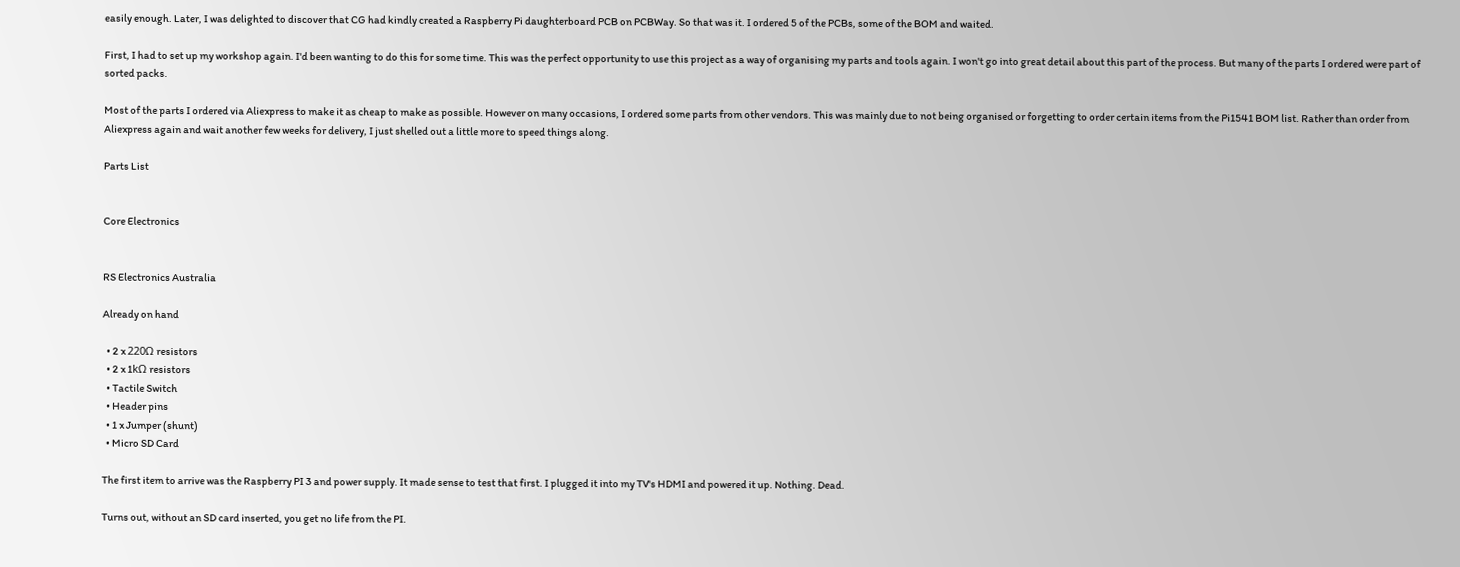easily enough. Later, I was delighted to discover that CG had kindly created a Raspberry Pi daughterboard PCB on PCBWay. So that was it. I ordered 5 of the PCBs, some of the BOM and waited.

First, I had to set up my workshop again. I'd been wanting to do this for some time. This was the perfect opportunity to use this project as a way of organising my parts and tools again. I won't go into great detail about this part of the process. But many of the parts I ordered were part of sorted packs.

Most of the parts I ordered via Aliexpress to make it as cheap to make as possible. However on many occasions, I ordered some parts from other vendors. This was mainly due to not being organised or forgetting to order certain items from the Pi1541 BOM list. Rather than order from Aliexpress again and wait another few weeks for delivery, I just shelled out a little more to speed things along.

Parts List


Core Electronics


RS Electronics Australia

Already on hand

  • 2 x 220Ω resistors
  • 2 x 1kΩ resistors
  • Tactile Switch
  • Header pins
  • 1 x Jumper (shunt)
  • Micro SD Card

The first item to arrive was the Raspberry PI 3 and power supply. It made sense to test that first. I plugged it into my TV's HDMI and powered it up. Nothing. Dead.

Turns out, without an SD card inserted, you get no life from the PI.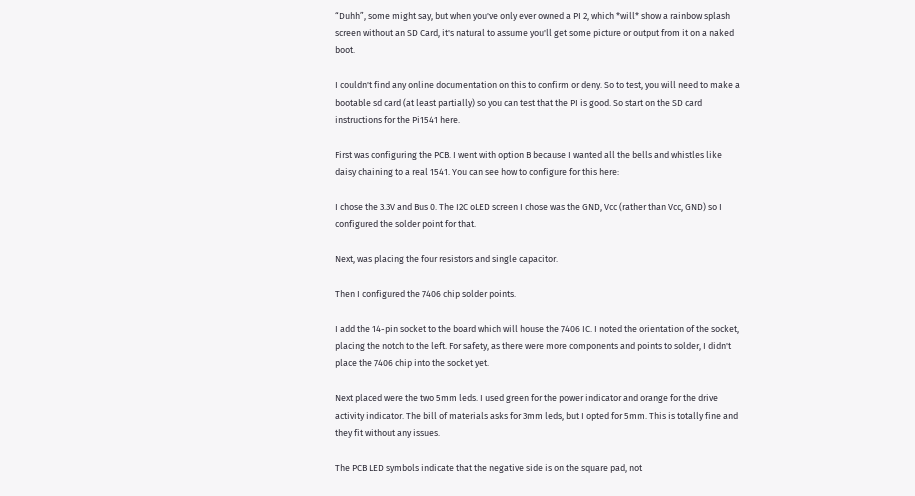“Duhh”, some might say, but when you've only ever owned a PI 2, which *will* show a rainbow splash screen without an SD Card, it's natural to assume you'll get some picture or output from it on a naked boot.

I couldn't find any online documentation on this to confirm or deny. So to test, you will need to make a bootable sd card (at least partially) so you can test that the PI is good. So start on the SD card instructions for the Pi1541 here.

First was configuring the PCB. I went with option B because I wanted all the bells and whistles like daisy chaining to a real 1541. You can see how to configure for this here:

I chose the 3.3V and Bus 0. The I2C oLED screen I chose was the GND, Vcc (rather than Vcc, GND) so I configured the solder point for that.

Next, was placing the four resistors and single capacitor.

Then I configured the 7406 chip solder points.

I add the 14-pin socket to the board which will house the 7406 IC. I noted the orientation of the socket, placing the notch to the left. For safety, as there were more components and points to solder, I didn't place the 7406 chip into the socket yet.

Next placed were the two 5mm leds. I used green for the power indicator and orange for the drive activity indicator. The bill of materials asks for 3mm leds, but I opted for 5mm. This is totally fine and they fit without any issues.

The PCB LED symbols indicate that the negative side is on the square pad, not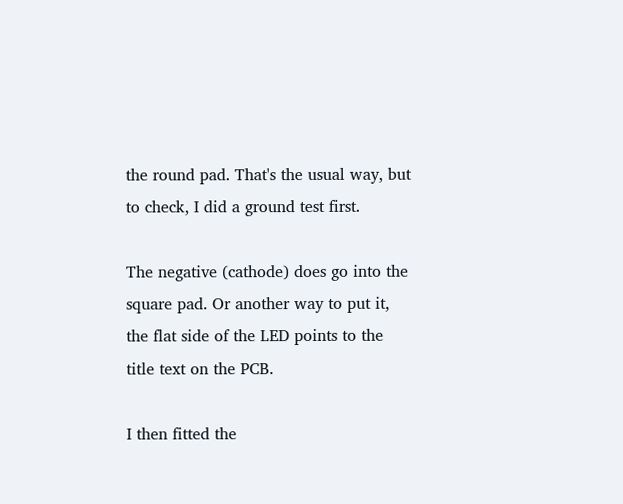the round pad. That's the usual way, but to check, I did a ground test first.

The negative (cathode) does go into the square pad. Or another way to put it, the flat side of the LED points to the title text on the PCB.

I then fitted the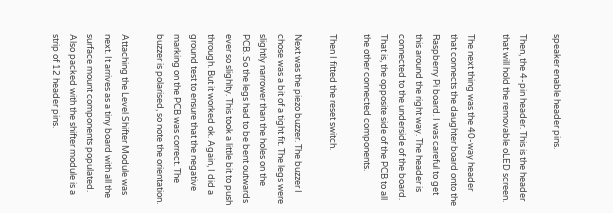speaker enable header pins.

Then, the 4-pin header. This is the header that will hold the removable oLED screen.

The next thing was the 40-way header that connects the daughter board onto the Raspberry Pi board. I was careful to get this around the right way. The header is connected to the underside of the board. That is, the opposite side of the PCB to all the other connected components.

Then I fitted the reset switch.

Next was the piezo buzzer. The buzzer I chose was a bit of a tight fit. The legs were slightly narrower than the holes on the PCB. So the legs had to be bent outwards ever so slighlty. This took a little bit to push through. But it worked ok. Again, I did a ground test to ensure that the negative marking on the PCB was correct. The buzzer is polarised, so note the orientation.

Attaching the Level Shifter Module was next. It arrives as a tiny board with all the surface mount components populated. Also packed with the shifter module is a strip of 12 header pins.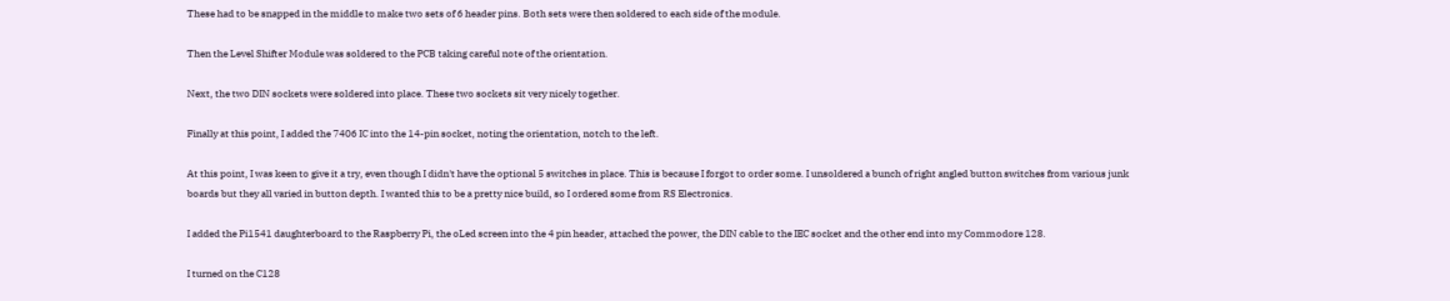These had to be snapped in the middle to make two sets of 6 header pins. Both sets were then soldered to each side of the module.

Then the Level Shifter Module was soldered to the PCB taking careful note of the orientation.

Next, the two DIN sockets were soldered into place. These two sockets sit very nicely together.

Finally at this point, I added the 7406 IC into the 14-pin socket, noting the orientation, notch to the left.

At this point, I was keen to give it a try, even though I didn't have the optional 5 switches in place. This is because I forgot to order some. I unsoldered a bunch of right angled button switches from various junk boards but they all varied in button depth. I wanted this to be a pretty nice build, so I ordered some from RS Electronics.

I added the Pi1541 daughterboard to the Raspberry Pi, the oLed screen into the 4 pin header, attached the power, the DIN cable to the IEC socket and the other end into my Commodore 128.

I turned on the C128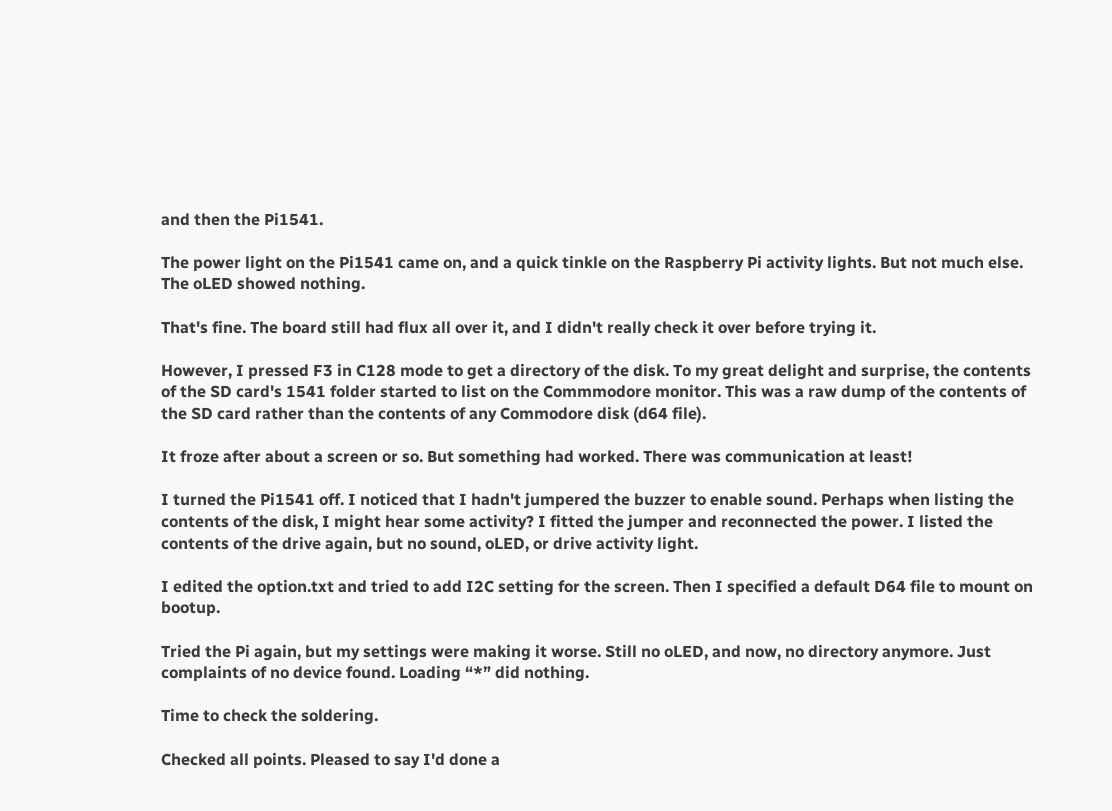and then the Pi1541.

The power light on the Pi1541 came on, and a quick tinkle on the Raspberry Pi activity lights. But not much else. The oLED showed nothing.

That's fine. The board still had flux all over it, and I didn't really check it over before trying it.

However, I pressed F3 in C128 mode to get a directory of the disk. To my great delight and surprise, the contents of the SD card's 1541 folder started to list on the Commmodore monitor. This was a raw dump of the contents of the SD card rather than the contents of any Commodore disk (d64 file).

It froze after about a screen or so. But something had worked. There was communication at least!

I turned the Pi1541 off. I noticed that I hadn't jumpered the buzzer to enable sound. Perhaps when listing the contents of the disk, I might hear some activity? I fitted the jumper and reconnected the power. I listed the contents of the drive again, but no sound, oLED, or drive activity light.

I edited the option.txt and tried to add I2C setting for the screen. Then I specified a default D64 file to mount on bootup.

Tried the Pi again, but my settings were making it worse. Still no oLED, and now, no directory anymore. Just complaints of no device found. Loading “*” did nothing.

Time to check the soldering.

Checked all points. Pleased to say I'd done a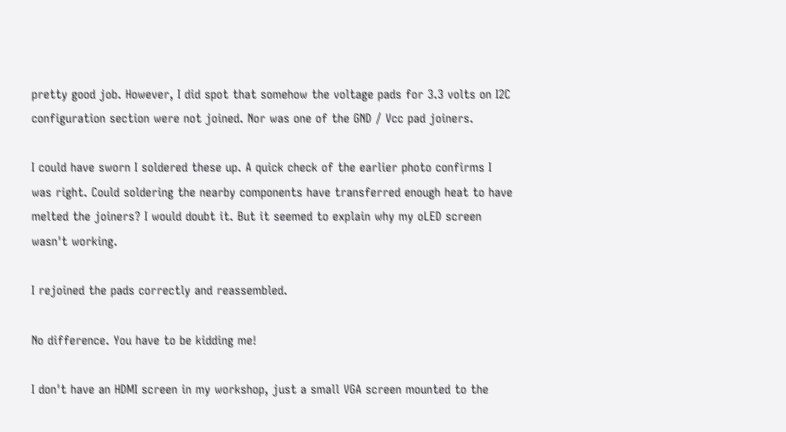pretty good job. However, I did spot that somehow the voltage pads for 3.3 volts on I2C configuration section were not joined. Nor was one of the GND / Vcc pad joiners.

I could have sworn I soldered these up. A quick check of the earlier photo confirms I was right. Could soldering the nearby components have transferred enough heat to have melted the joiners? I would doubt it. But it seemed to explain why my oLED screen wasn't working.

I rejoined the pads correctly and reassembled.

No difference. You have to be kidding me!

I don't have an HDMI screen in my workshop, just a small VGA screen mounted to the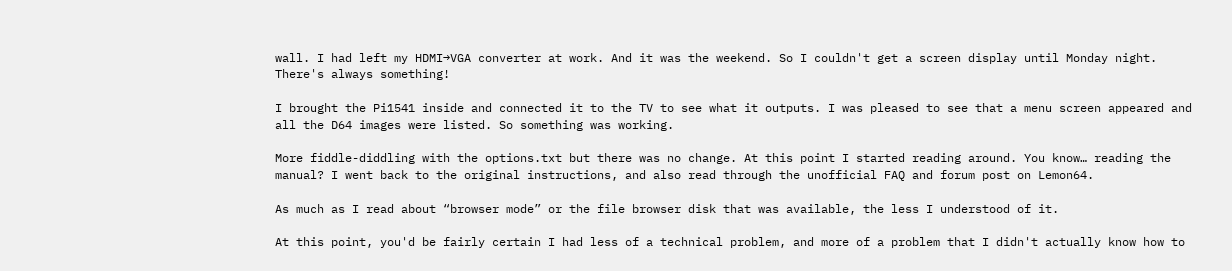wall. I had left my HDMI→VGA converter at work. And it was the weekend. So I couldn't get a screen display until Monday night. There's always something!

I brought the Pi1541 inside and connected it to the TV to see what it outputs. I was pleased to see that a menu screen appeared and all the D64 images were listed. So something was working.

More fiddle-diddling with the options.txt but there was no change. At this point I started reading around. You know… reading the manual? I went back to the original instructions, and also read through the unofficial FAQ and forum post on Lemon64.

As much as I read about “browser mode” or the file browser disk that was available, the less I understood of it.

At this point, you'd be fairly certain I had less of a technical problem, and more of a problem that I didn't actually know how to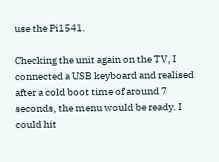use the Pi1541.

Checking the unit again on the TV, I connected a USB keyboard and realised after a cold boot time of around 7 seconds, the menu would be ready. I could hit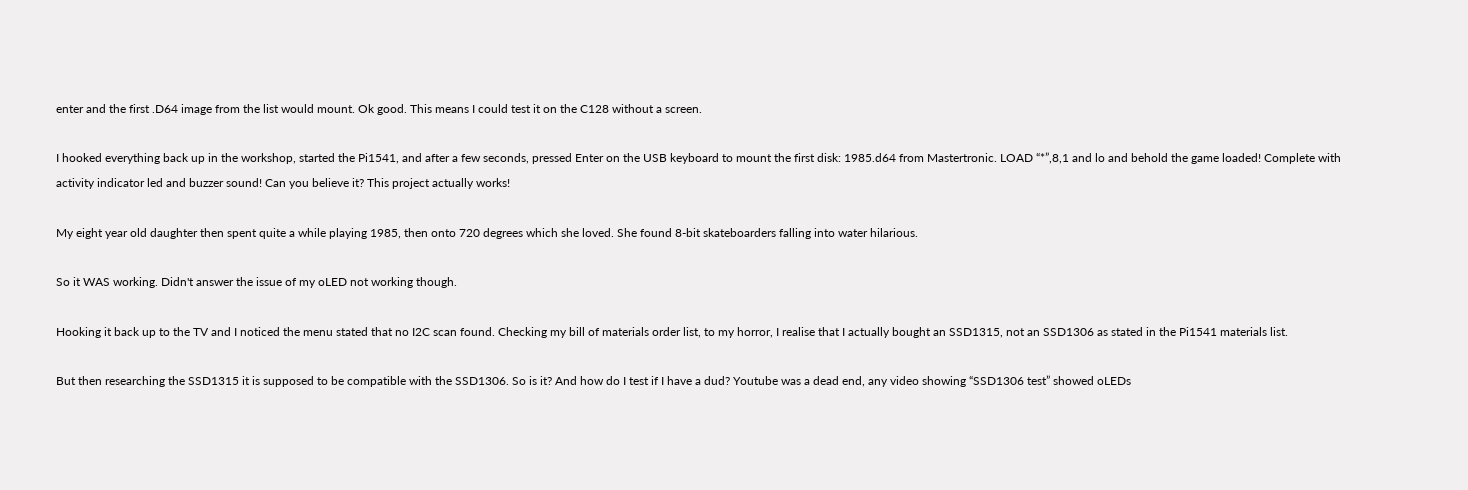enter and the first .D64 image from the list would mount. Ok good. This means I could test it on the C128 without a screen.

I hooked everything back up in the workshop, started the Pi1541, and after a few seconds, pressed Enter on the USB keyboard to mount the first disk: 1985.d64 from Mastertronic. LOAD “*”,8,1 and lo and behold the game loaded! Complete with activity indicator led and buzzer sound! Can you believe it? This project actually works!

My eight year old daughter then spent quite a while playing 1985, then onto 720 degrees which she loved. She found 8-bit skateboarders falling into water hilarious.

So it WAS working. Didn't answer the issue of my oLED not working though.

Hooking it back up to the TV and I noticed the menu stated that no I2C scan found. Checking my bill of materials order list, to my horror, I realise that I actually bought an SSD1315, not an SSD1306 as stated in the Pi1541 materials list.

But then researching the SSD1315 it is supposed to be compatible with the SSD1306. So is it? And how do I test if I have a dud? Youtube was a dead end, any video showing “SSD1306 test” showed oLEDs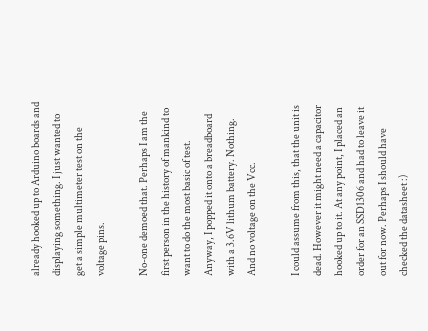already hooked up to Arduino boards and displaying something. I just wanted to get a simple multimeter test on the voltage pins.

No-one demoed that. Perhaps I am the first person in the history of mankind to want to do the most basic of test. Anyway, I popped it onto a breadboard with a 3.6V lithum battery. Nothing. And no voltage on the Vcc.

I could assume from this, that the unit is dead. However it might need a capacitor hooked up to it. At any point, I placed an order for an SSD1306 and had to leave it out for now. Perhaps I should have checked the datasheet :)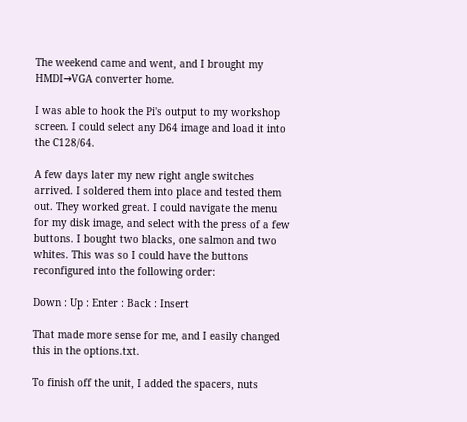The weekend came and went, and I brought my HMDI→VGA converter home.

I was able to hook the Pi's output to my workshop screen. I could select any D64 image and load it into the C128/64.

A few days later my new right angle switches arrived. I soldered them into place and tested them out. They worked great. I could navigate the menu for my disk image, and select with the press of a few buttons. I bought two blacks, one salmon and two whites. This was so I could have the buttons reconfigured into the following order:

Down : Up : Enter : Back : Insert

That made more sense for me, and I easily changed this in the options.txt.

To finish off the unit, I added the spacers, nuts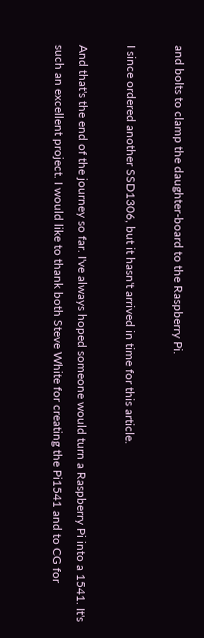and bolts to clamp the daughter-board to the Raspberry Pi.

I since ordered another SSD1306, but it hasn't arrived in time for this article.

And that's the end of the journey so far. I've always hoped someone would turn a Raspberry Pi into a 1541. It's such an excellent project. I would like to thank both Steve White for creating the Pi1541 and to CG for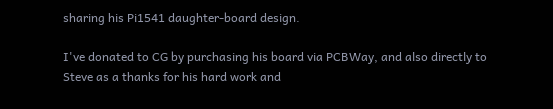sharing his Pi1541 daughter-board design.

I've donated to CG by purchasing his board via PCBWay, and also directly to Steve as a thanks for his hard work and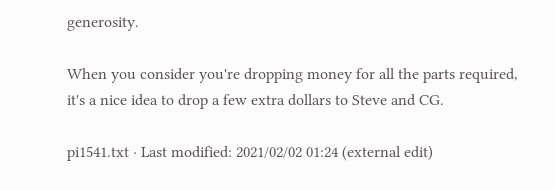generosity.

When you consider you're dropping money for all the parts required, it's a nice idea to drop a few extra dollars to Steve and CG.

pi1541.txt · Last modified: 2021/02/02 01:24 (external edit)